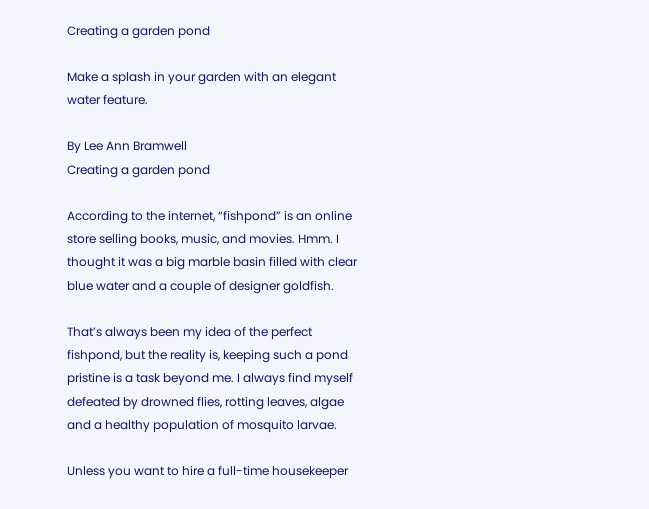Creating a garden pond

Make a splash in your garden with an elegant water feature.

By Lee Ann Bramwell
Creating a garden pond

According to the internet, “fishpond” is an online store selling books, music, and movies. Hmm. I thought it was a big marble basin filled with clear blue water and a couple of designer goldfish.

That’s always been my idea of the perfect fishpond, but the reality is, keeping such a pond pristine is a task beyond me. I always find myself defeated by drowned flies, rotting leaves, algae and a healthy population of mosquito larvae.

Unless you want to hire a full-time housekeeper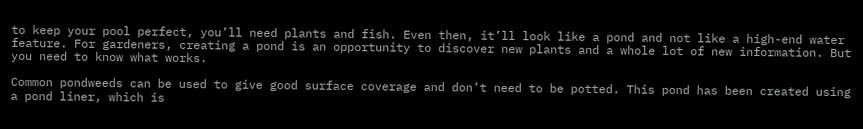to keep your pool perfect, you’ll need plants and fish. Even then, it’ll look like a pond and not like a high-end water feature. For gardeners, creating a pond is an opportunity to discover new plants and a whole lot of new information. But you need to know what works.

Common pondweeds can be used to give good surface coverage and don’t need to be potted. This pond has been created using a pond liner, which is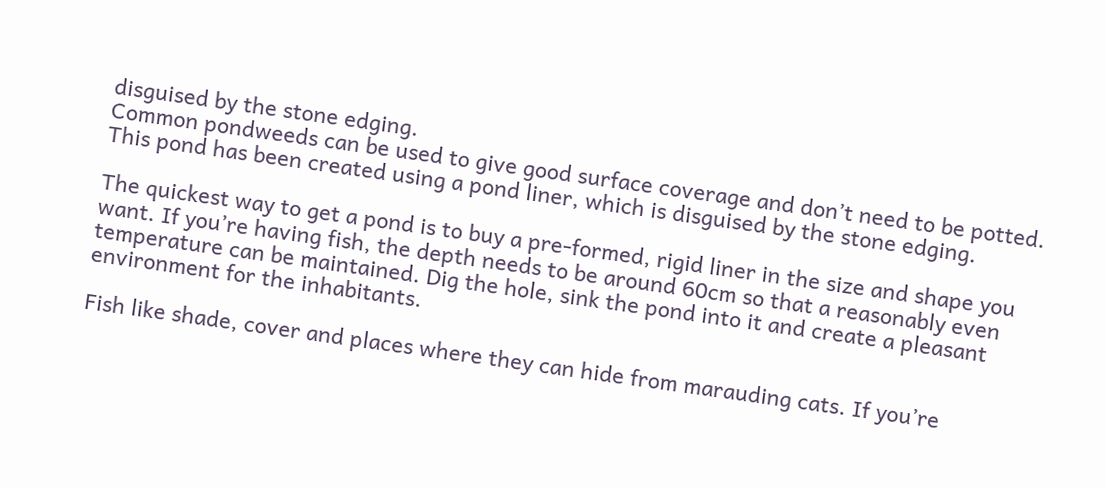disguised by the stone edging.
Common pondweeds can be used to give good surface coverage and don’t need to be potted. This pond has been created using a pond liner, which is disguised by the stone edging.

The quickest way to get a pond is to buy a pre-formed, rigid liner in the size and shape you want. If you’re having fish, the depth needs to be around 60cm so that a reasonably even temperature can be maintained. Dig the hole, sink the pond into it and create a pleasant environment for the inhabitants.

Fish like shade, cover and places where they can hide from marauding cats. If you’re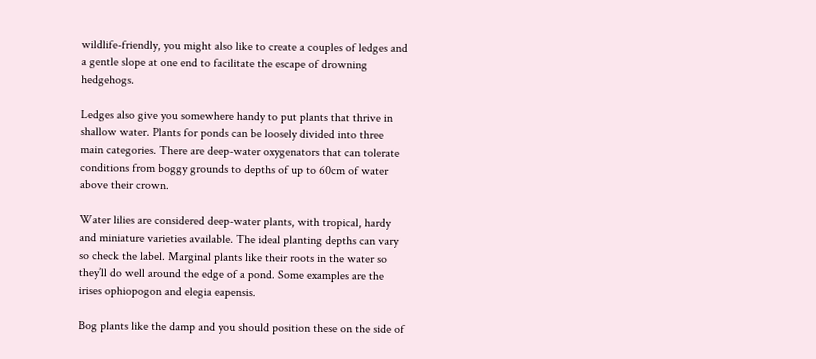wildlife-friendly, you might also like to create a couples of ledges and a gentle slope at one end to facilitate the escape of drowning hedgehogs.

Ledges also give you somewhere handy to put plants that thrive in shallow water. Plants for ponds can be loosely divided into three main categories. There are deep-water oxygenators that can tolerate conditions from boggy grounds to depths of up to 60cm of water above their crown.

Water lilies are considered deep-water plants, with tropical, hardy and miniature varieties available. The ideal planting depths can vary so check the label. Marginal plants like their roots in the water so they’ll do well around the edge of a pond. Some examples are the irises ophiopogon and elegia eapensis.

Bog plants like the damp and you should position these on the side of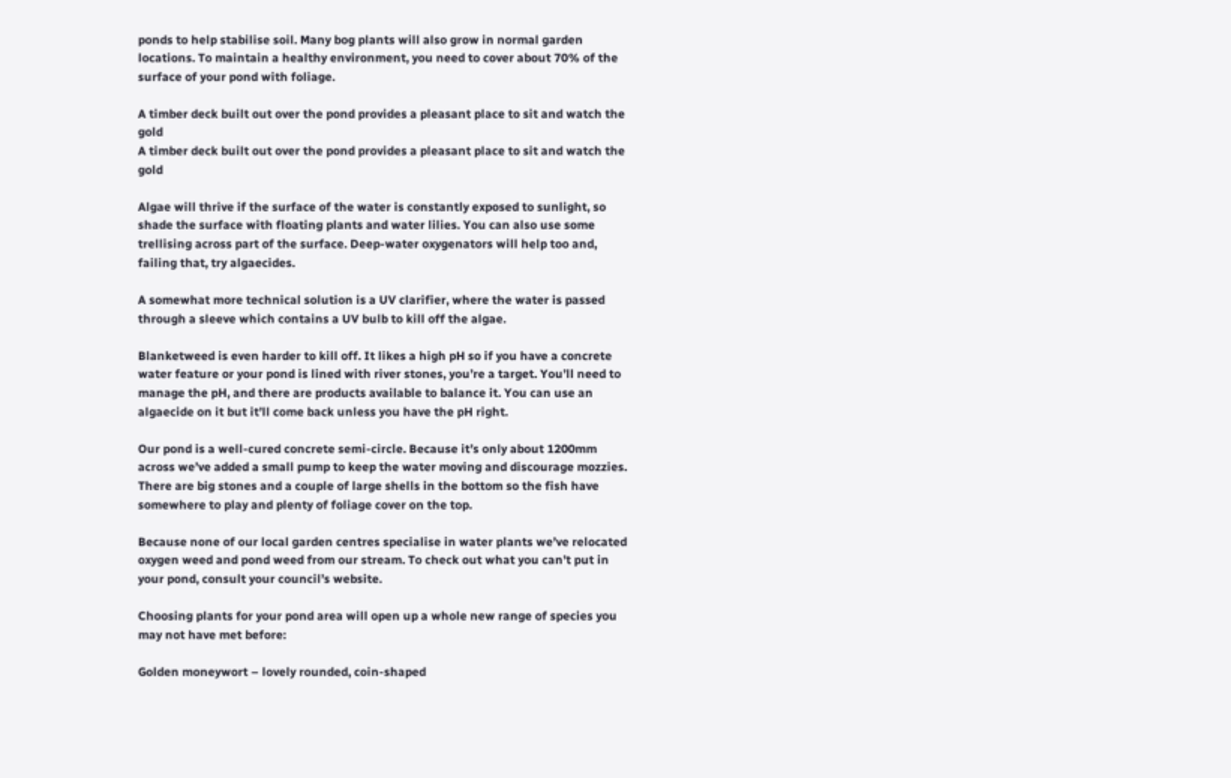ponds to help stabilise soil. Many bog plants will also grow in normal garden locations. To maintain a healthy environment, you need to cover about 70% of the surface of your pond with foliage.

A timber deck built out over the pond provides a pleasant place to sit and watch the gold
A timber deck built out over the pond provides a pleasant place to sit and watch the gold

Algae will thrive if the surface of the water is constantly exposed to sunlight, so shade the surface with floating plants and water lilies. You can also use some trellising across part of the surface. Deep-water oxygenators will help too and, failing that, try algaecides.

A somewhat more technical solution is a UV clarifier, where the water is passed through a sleeve which contains a UV bulb to kill off the algae.

Blanketweed is even harder to kill off. It likes a high pH so if you have a concrete water feature or your pond is lined with river stones, you’re a target. You’ll need to manage the pH, and there are products available to balance it. You can use an algaecide on it but it’ll come back unless you have the pH right.

Our pond is a well-cured concrete semi-circle. Because it’s only about 1200mm across we’ve added a small pump to keep the water moving and discourage mozzies. There are big stones and a couple of large shells in the bottom so the fish have somewhere to play and plenty of foliage cover on the top.

Because none of our local garden centres specialise in water plants we’ve relocated oxygen weed and pond weed from our stream. To check out what you can’t put in your pond, consult your council’s website.

Choosing plants for your pond area will open up a whole new range of species you may not have met before:

Golden moneywort – lovely rounded, coin-shaped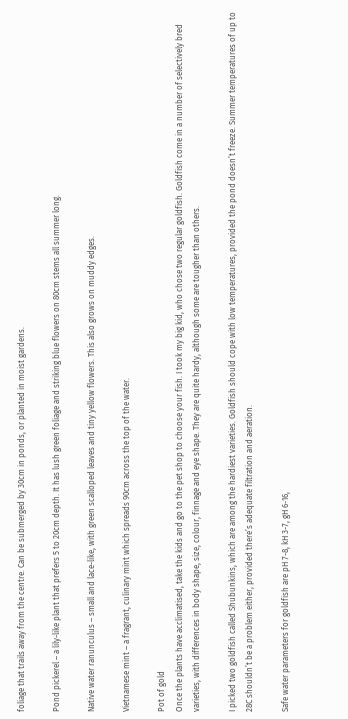foliage that trails away from the centre. Can be submerged by 30cm in ponds, or planted in moist gardens.

Pond pickerel – a lily-like plant that prefers 5 to 20cm depth. It has lush green foliage and striking blue flowers on 80cm stems all summer long.

Native water ranunculus – small and lace-like, with green scalloped leaves and tiny yellow flowers. This also grows on muddy edges.

Vietnamese mint – a fragrant, culinary mint which spreads 90cm across the top of the water.

Pot of gold
Once the plants have acclimatised, take the kids and go to the pet shop to choose your fish. I took my big kid, who chose two regular goldfish. Goldfish come in a number of selectively bred varieties, with differences in body shape, size, colour, finnage and eye shape. They are quite hardy, although some are tougher than others.

I picked two goldfish called Shubunkins, which are among the hardiest varieties. Goldfish should cope with low temperatures, provided the pond doesn’t freeze. Summer temperatures of up to 28C shouldn’t be a problem either, provided there’s adequate filtration and aeration.

Safe water parameters for goldfish are pH 7-8, kH 3-7, gH 6-16,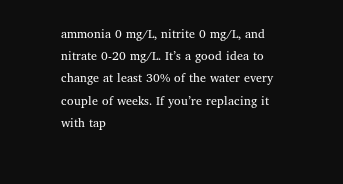ammonia 0 mg/L, nitrite 0 mg/L, and nitrate 0-20 mg/L. It’s a good idea to change at least 30% of the water every couple of weeks. If you’re replacing it with tap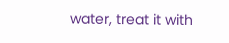water, treat it with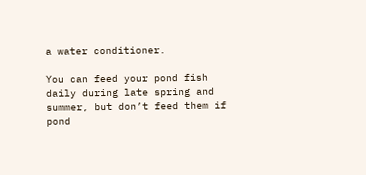a water conditioner.

You can feed your pond fish daily during late spring and summer, but don’t feed them if pond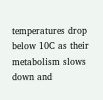temperatures drop below 10C as their metabolism slows down and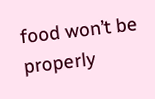food won’t be properly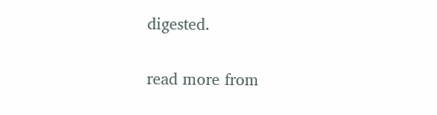digested.

read more from